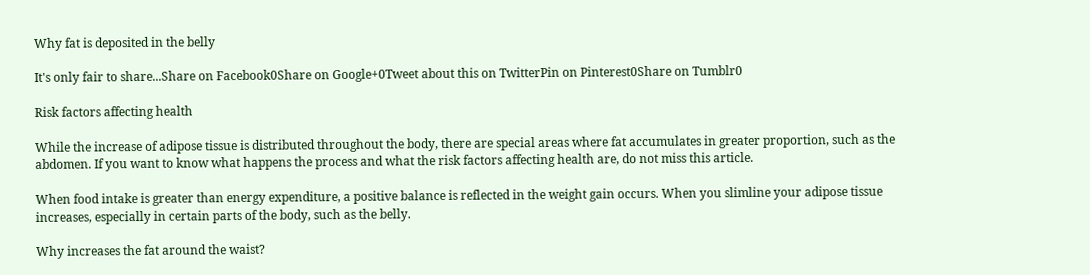Why fat is deposited in the belly

It's only fair to share...Share on Facebook0Share on Google+0Tweet about this on TwitterPin on Pinterest0Share on Tumblr0

Risk factors affecting health

While the increase of adipose tissue is distributed throughout the body, there are special areas where fat accumulates in greater proportion, such as the abdomen. If you want to know what happens the process and what the risk factors affecting health are, do not miss this article.

When food intake is greater than energy expenditure, a positive balance is reflected in the weight gain occurs. When you slimline your adipose tissue increases, especially in certain parts of the body, such as the belly.

Why increases the fat around the waist?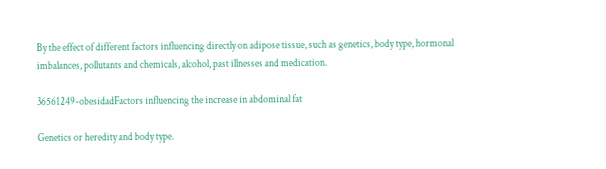By the effect of different factors influencing directly on adipose tissue, such as genetics, body type, hormonal imbalances, pollutants and chemicals, alcohol, past illnesses and medication.

36561249-obesidadFactors influencing the increase in abdominal fat

Genetics or heredity and body type.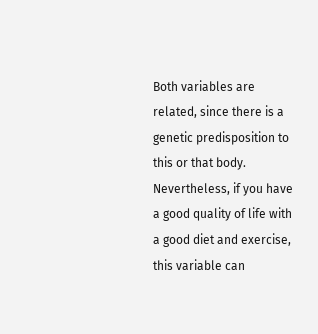Both variables are related, since there is a genetic predisposition to this or that body. Nevertheless, if you have a good quality of life with a good diet and exercise, this variable can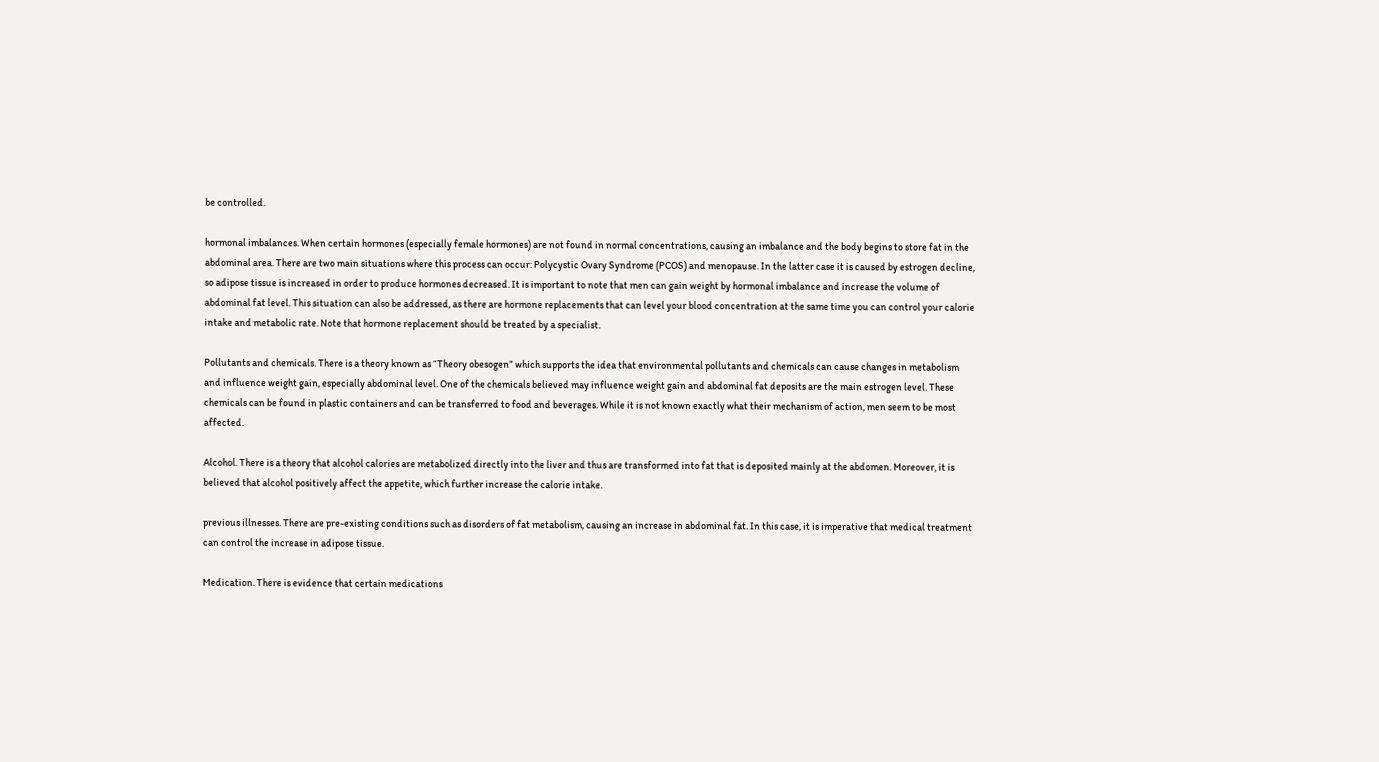be controlled.

hormonal imbalances. When certain hormones (especially female hormones) are not found in normal concentrations, causing an imbalance and the body begins to store fat in the abdominal area. There are two main situations where this process can occur: Polycystic Ovary Syndrome (PCOS) and menopause. In the latter case it is caused by estrogen decline, so adipose tissue is increased in order to produce hormones decreased. It is important to note that men can gain weight by hormonal imbalance and increase the volume of abdominal fat level. This situation can also be addressed, as there are hormone replacements that can level your blood concentration at the same time you can control your calorie intake and metabolic rate. Note that hormone replacement should be treated by a specialist.

Pollutants and chemicals. There is a theory known as “Theory obesogen” which supports the idea that environmental pollutants and chemicals can cause changes in metabolism and influence weight gain, especially abdominal level. One of the chemicals believed may influence weight gain and abdominal fat deposits are the main estrogen level. These chemicals can be found in plastic containers and can be transferred to food and beverages. While it is not known exactly what their mechanism of action, men seem to be most affected.

Alcohol. There is a theory that alcohol calories are metabolized directly into the liver and thus are transformed into fat that is deposited mainly at the abdomen. Moreover, it is believed that alcohol positively affect the appetite, which further increase the calorie intake.

previous illnesses. There are pre-existing conditions such as disorders of fat metabolism, causing an increase in abdominal fat. In this case, it is imperative that medical treatment can control the increase in adipose tissue.

Medication. There is evidence that certain medications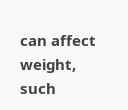can affect weight, such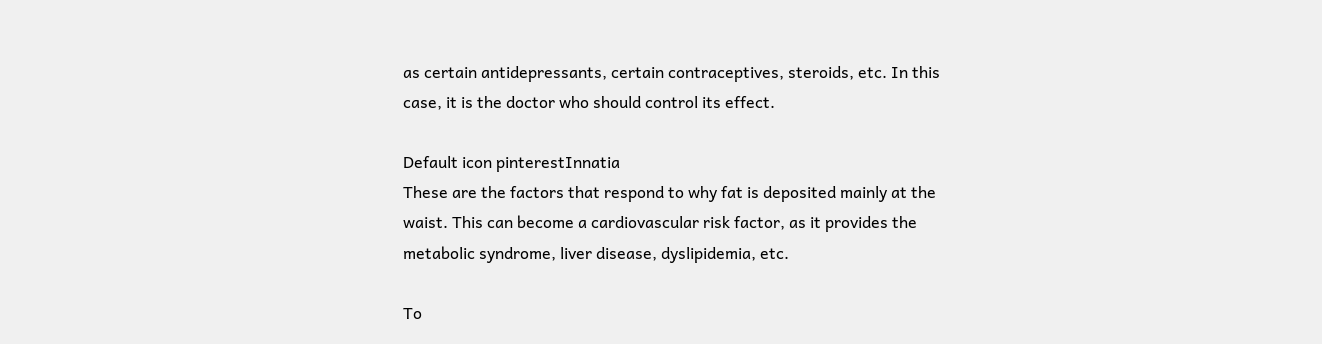as certain antidepressants, certain contraceptives, steroids, etc. In this case, it is the doctor who should control its effect.

Default icon pinterestInnatia
These are the factors that respond to why fat is deposited mainly at the waist. This can become a cardiovascular risk factor, as it provides the metabolic syndrome, liver disease, dyslipidemia, etc.

To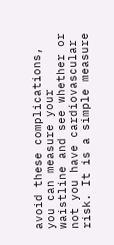avoid these complications, you can measure your waistline and see whether or not you have cardiovascular risk. It is a simple measure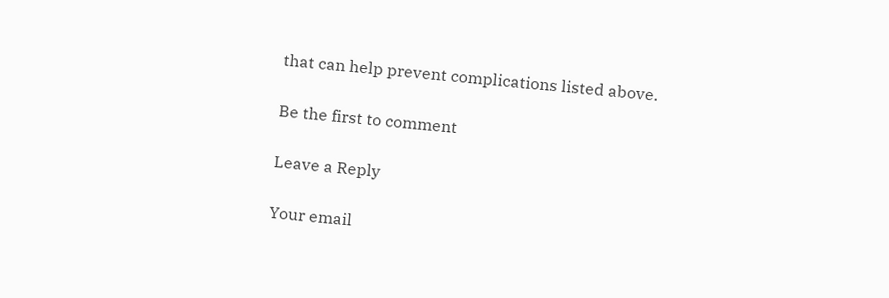that can help prevent complications listed above.

Be the first to comment

Leave a Reply

Your email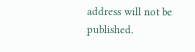address will not be published.